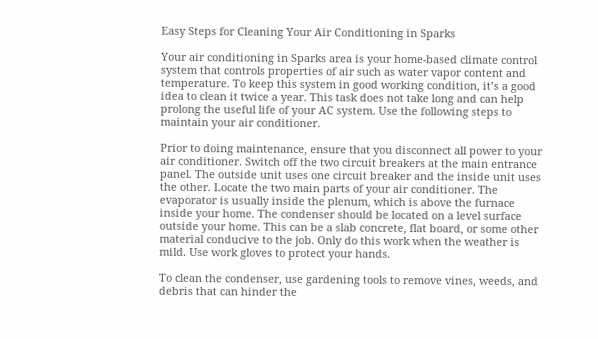Easy Steps for Cleaning Your Air Conditioning in Sparks

Your air conditioning in Sparks area is your home-based climate control system that controls properties of air such as water vapor content and temperature. To keep this system in good working condition, it’s a good idea to clean it twice a year. This task does not take long and can help prolong the useful life of your AC system. Use the following steps to maintain your air conditioner.

Prior to doing maintenance, ensure that you disconnect all power to your air conditioner. Switch off the two circuit breakers at the main entrance panel. The outside unit uses one circuit breaker and the inside unit uses the other. Locate the two main parts of your air conditioner. The evaporator is usually inside the plenum, which is above the furnace inside your home. The condenser should be located on a level surface outside your home. This can be a slab concrete, flat board, or some other material conducive to the job. Only do this work when the weather is mild. Use work gloves to protect your hands.

To clean the condenser, use gardening tools to remove vines, weeds, and debris that can hinder the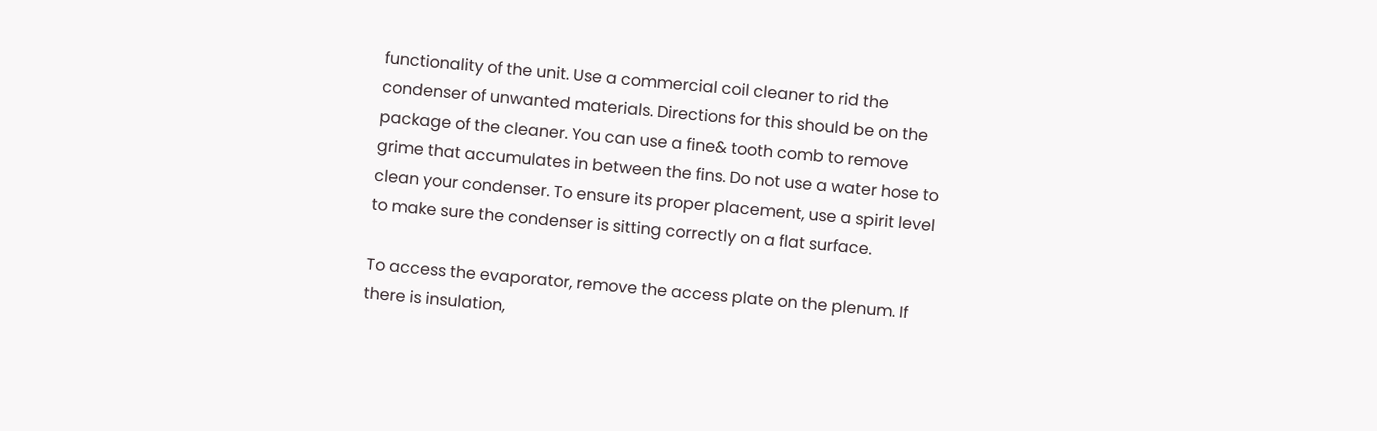functionality of the unit. Use a commercial coil cleaner to rid the condenser of unwanted materials. Directions for this should be on the package of the cleaner. You can use a fine& tooth comb to remove grime that accumulates in between the fins. Do not use a water hose to clean your condenser. To ensure its proper placement, use a spirit level to make sure the condenser is sitting correctly on a flat surface.

To access the evaporator, remove the access plate on the plenum. If there is insulation,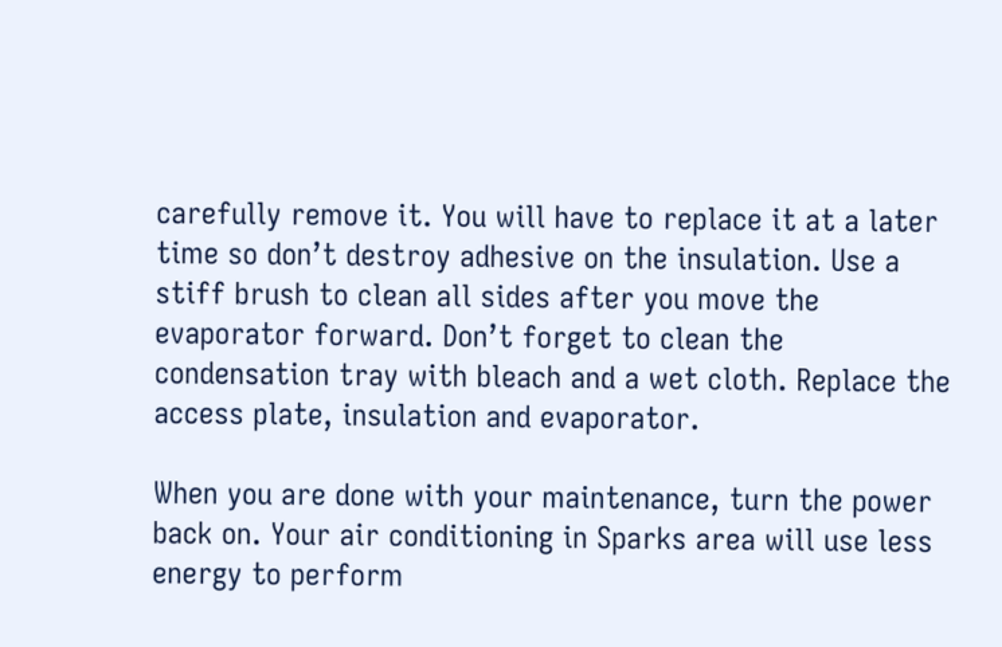carefully remove it. You will have to replace it at a later time so don’t destroy adhesive on the insulation. Use a stiff brush to clean all sides after you move the evaporator forward. Don’t forget to clean the condensation tray with bleach and a wet cloth. Replace the access plate, insulation and evaporator.

When you are done with your maintenance, turn the power back on. Your air conditioning in Sparks area will use less energy to perform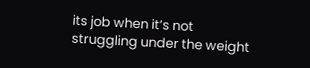its job when it’s not struggling under the weight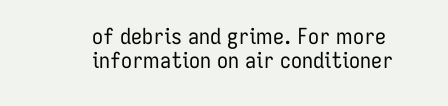of debris and grime. For more information on air conditioner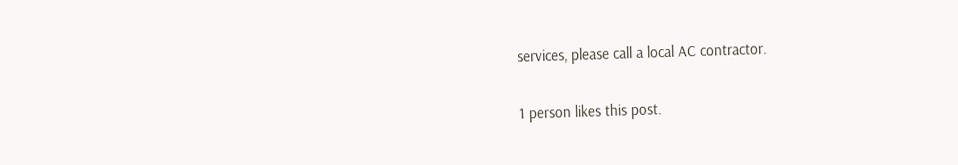services, please call a local AC contractor.

1 person likes this post.